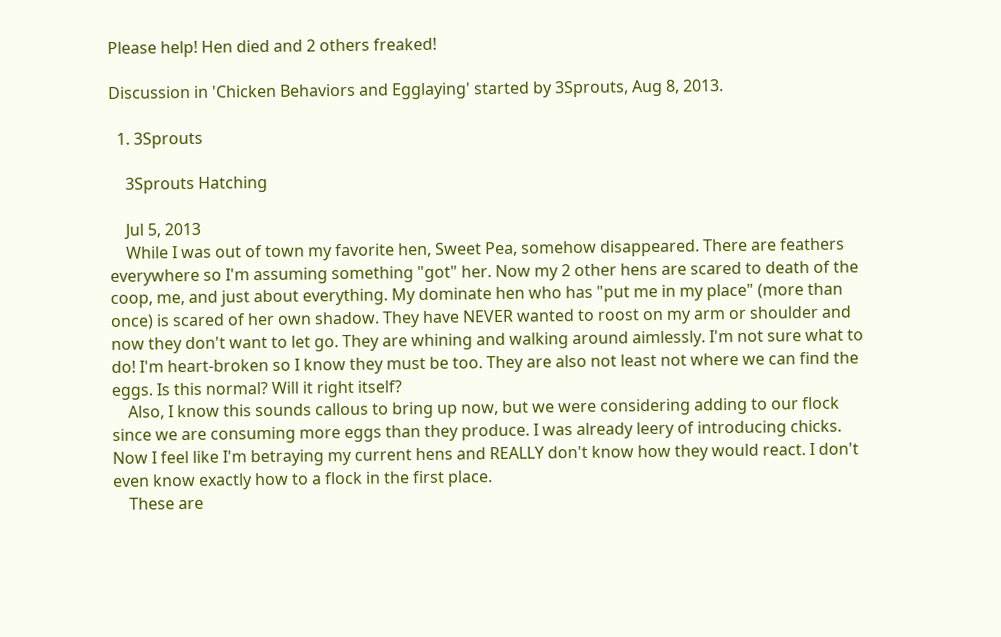Please help! Hen died and 2 others freaked!

Discussion in 'Chicken Behaviors and Egglaying' started by 3Sprouts, Aug 8, 2013.

  1. 3Sprouts

    3Sprouts Hatching

    Jul 5, 2013
    While I was out of town my favorite hen, Sweet Pea, somehow disappeared. There are feathers everywhere so I'm assuming something "got" her. Now my 2 other hens are scared to death of the coop, me, and just about everything. My dominate hen who has "put me in my place" (more than once) is scared of her own shadow. They have NEVER wanted to roost on my arm or shoulder and now they don't want to let go. They are whining and walking around aimlessly. I'm not sure what to do! I'm heart-broken so I know they must be too. They are also not least not where we can find the eggs. Is this normal? Will it right itself?
    Also, I know this sounds callous to bring up now, but we were considering adding to our flock since we are consuming more eggs than they produce. I was already leery of introducing chicks. Now I feel like I'm betraying my current hens and REALLY don't know how they would react. I don't even know exactly how to a flock in the first place.
    These are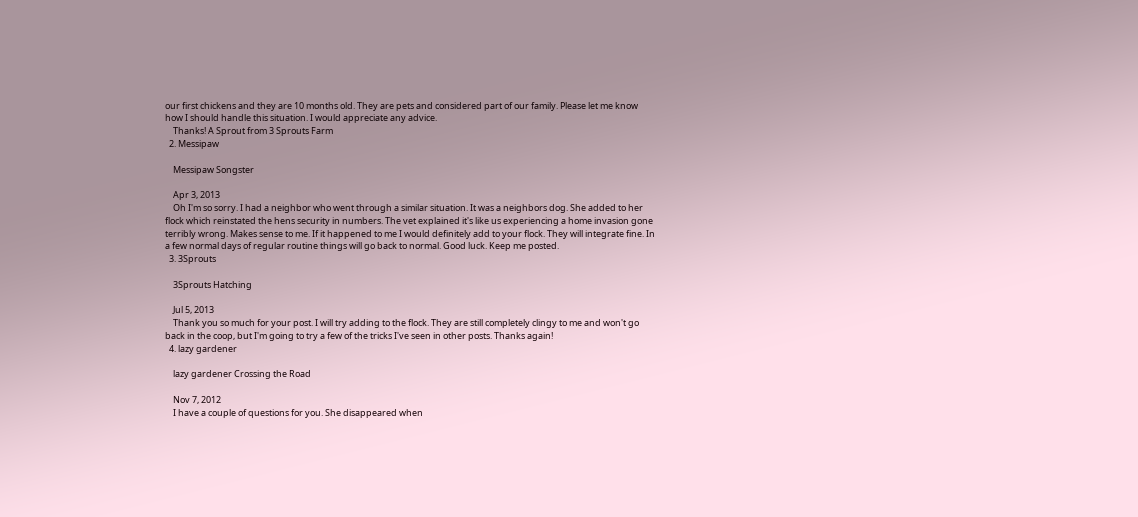our first chickens and they are 10 months old. They are pets and considered part of our family. Please let me know how I should handle this situation. I would appreciate any advice.
    Thanks! A Sprout from 3 Sprouts Farm
  2. Messipaw

    Messipaw Songster

    Apr 3, 2013
    Oh I'm so sorry. I had a neighbor who went through a similar situation. It was a neighbors dog. She added to her flock which reinstated the hens security in numbers. The vet explained it's like us experiencing a home invasion gone terribly wrong. Makes sense to me. If it happened to me I would definitely add to your flock. They will integrate fine. In a few normal days of regular routine things will go back to normal. Good luck. Keep me posted.
  3. 3Sprouts

    3Sprouts Hatching

    Jul 5, 2013
    Thank you so much for your post. I will try adding to the flock. They are still completely clingy to me and won't go back in the coop, but I'm going to try a few of the tricks I've seen in other posts. Thanks again!
  4. lazy gardener

    lazy gardener Crossing the Road

    Nov 7, 2012
    I have a couple of questions for you. She disappeared when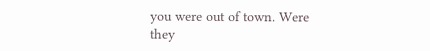you were out of town. Were they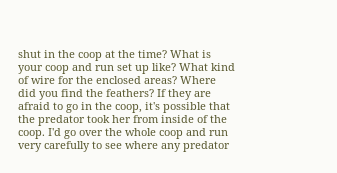shut in the coop at the time? What is your coop and run set up like? What kind of wire for the enclosed areas? Where did you find the feathers? If they are afraid to go in the coop, it's possible that the predator took her from inside of the coop. I'd go over the whole coop and run very carefully to see where any predator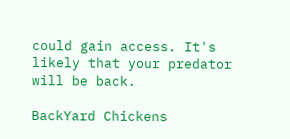could gain access. It's likely that your predator will be back.

BackYard Chickens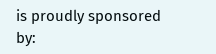is proudly sponsored by: